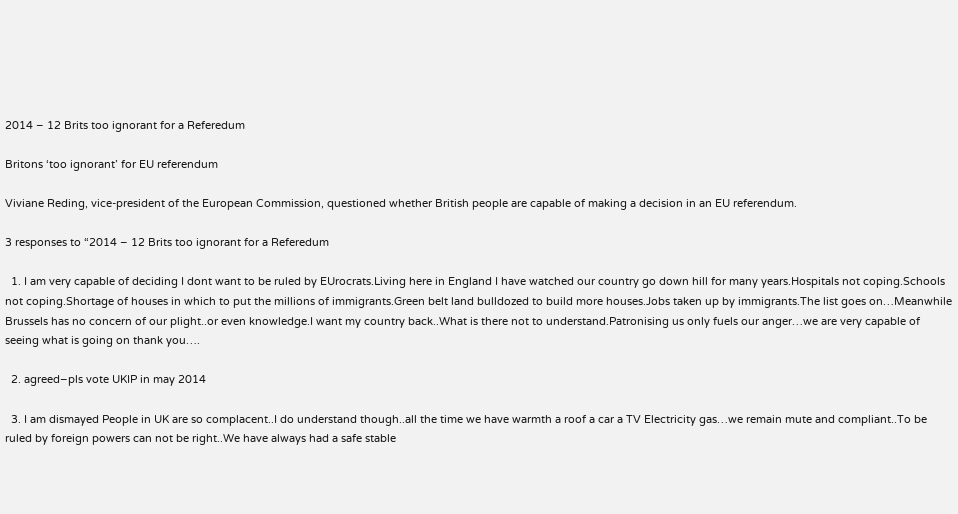2014 – 12 Brits too ignorant for a Referedum

Britons ‘too ignorant’ for EU referendum

Viviane Reding, vice-president of the European Commission, questioned whether British people are capable of making a decision in an EU referendum.

3 responses to “2014 – 12 Brits too ignorant for a Referedum

  1. I am very capable of deciding I dont want to be ruled by EUrocrats.Living here in England I have watched our country go down hill for many years.Hospitals not coping.Schools not coping.Shortage of houses in which to put the millions of immigrants.Green belt land bulldozed to build more houses.Jobs taken up by immigrants.The list goes on…Meanwhile Brussels has no concern of our plight..or even knowledge.I want my country back..What is there not to understand.Patronising us only fuels our anger…we are very capable of seeing what is going on thank you….

  2. agreed–pls vote UKIP in may 2014

  3. I am dismayed People in UK are so complacent..I do understand though..all the time we have warmth a roof a car a TV Electricity gas…we remain mute and compliant..To be ruled by foreign powers can not be right..We have always had a safe stable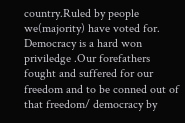country.Ruled by people we(majority) have voted for. Democracy is a hard won priviledge .Our forefathers fought and suffered for our freedom and to be conned out of that freedom/ democracy by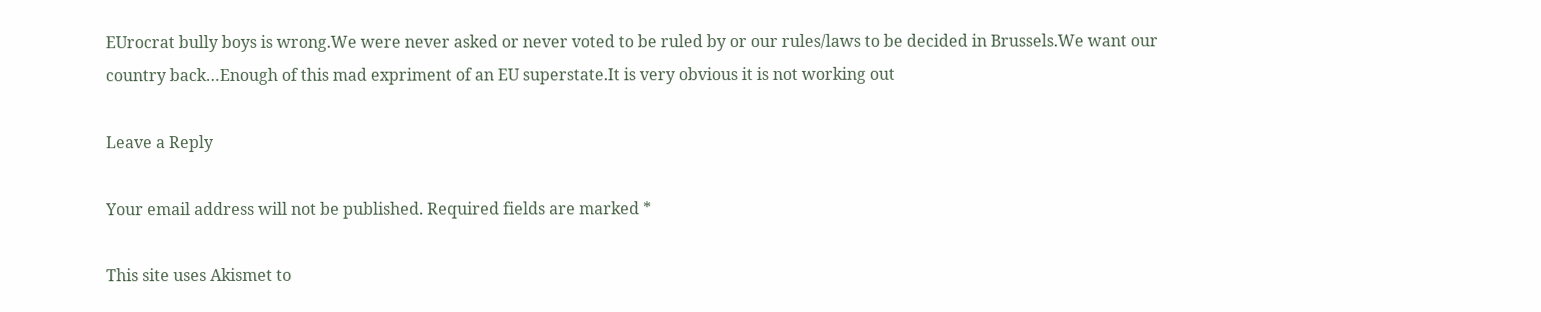EUrocrat bully boys is wrong.We were never asked or never voted to be ruled by or our rules/laws to be decided in Brussels.We want our country back…Enough of this mad expriment of an EU superstate.It is very obvious it is not working out

Leave a Reply

Your email address will not be published. Required fields are marked *

This site uses Akismet to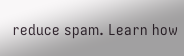reduce spam. Learn how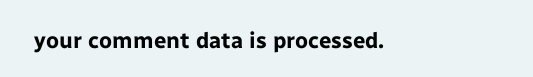your comment data is processed.